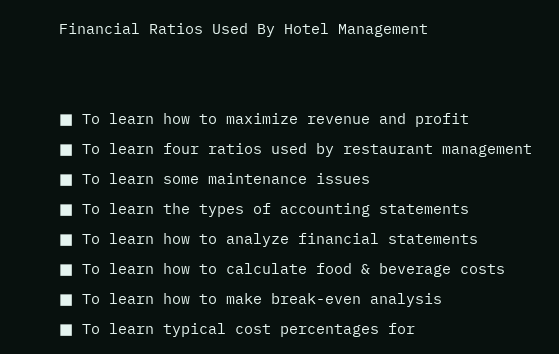Financial Ratios Used By Hotel Management


■ To learn how to maximize revenue and profit
■ To learn four ratios used by restaurant management
■ To learn some maintenance issues
■ To learn the types of accounting statements
■ To learn how to analyze financial statements
■ To learn how to calculate food & beverage costs
■ To learn how to make break-even analysis
■ To learn typical cost percentages for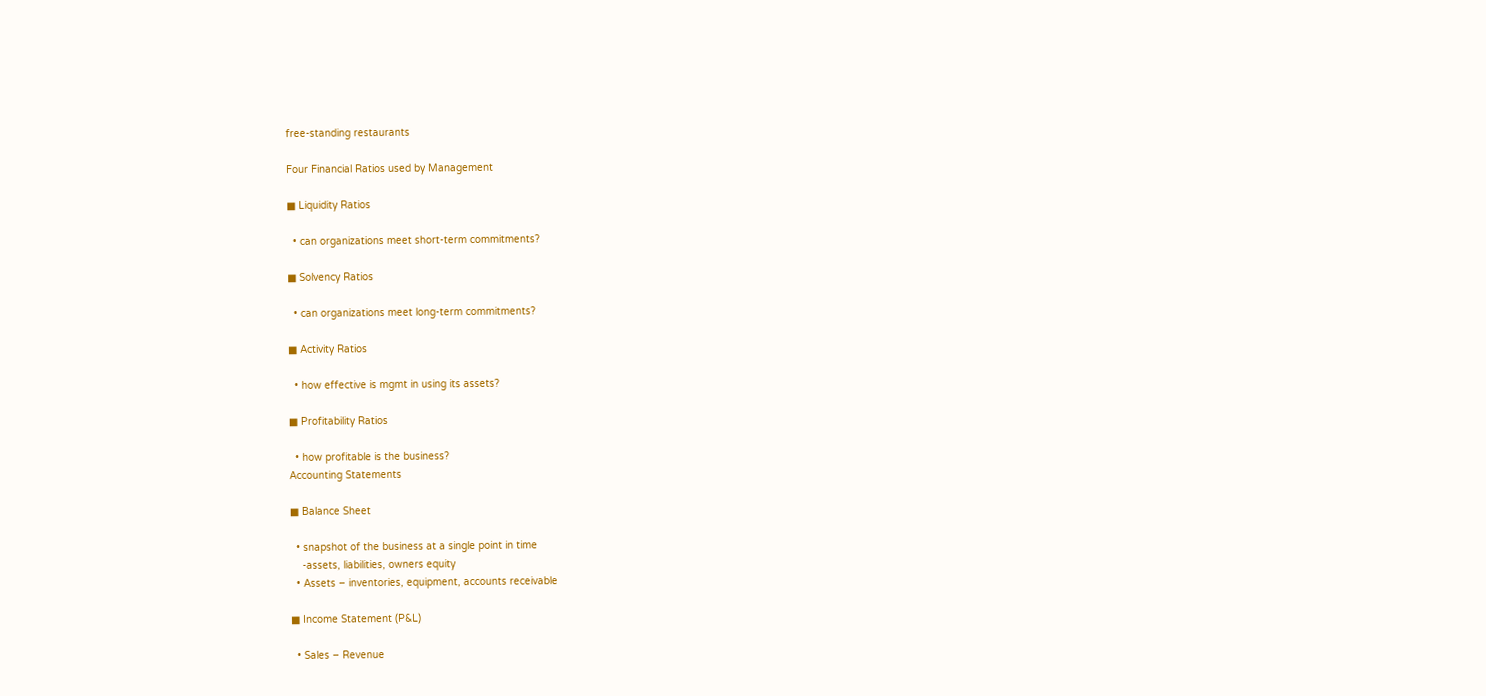free-standing restaurants

Four Financial Ratios used by Management

■ Liquidity Ratios

  • can organizations meet short-term commitments?

■ Solvency Ratios

  • can organizations meet long-term commitments?

■ Activity Ratios

  • how effective is mgmt in using its assets?

■ Profitability Ratios

  • how profitable is the business?
Accounting Statements

■ Balance Sheet

  • snapshot of the business at a single point in time
    -assets, liabilities, owners equity
  • Assets – inventories, equipment, accounts receivable

■ Income Statement (P&L)

  • Sales – Revenue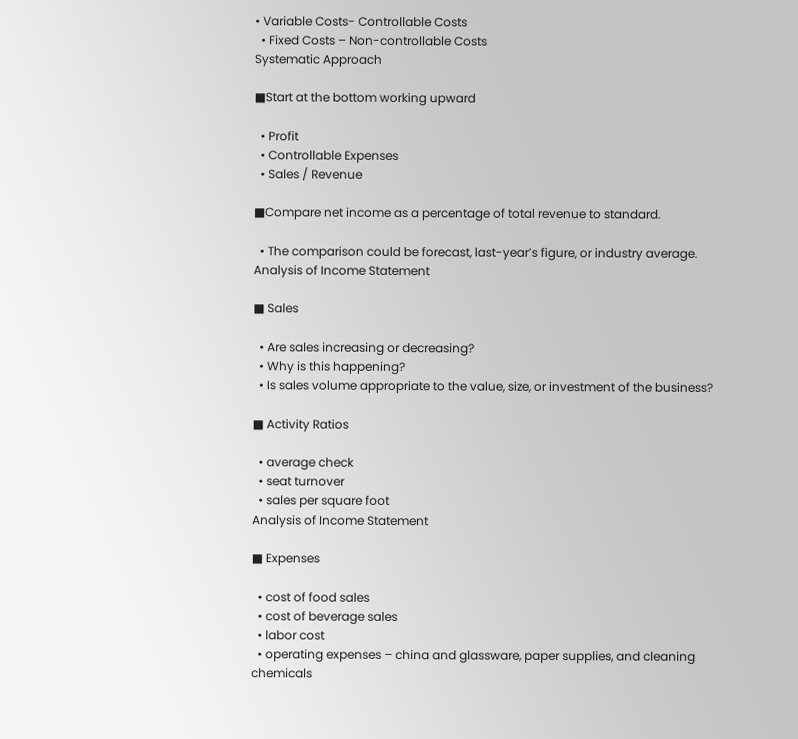• Variable Costs- Controllable Costs
  • Fixed Costs – Non-controllable Costs
Systematic Approach

■Start at the bottom working upward

  • Profit
  • Controllable Expenses
  • Sales / Revenue

■Compare net income as a percentage of total revenue to standard.

  • The comparison could be forecast, last-year’s figure, or industry average.
Analysis of Income Statement

■ Sales

  • Are sales increasing or decreasing?
  • Why is this happening?
  • Is sales volume appropriate to the value, size, or investment of the business?

■ Activity Ratios

  • average check
  • seat turnover
  • sales per square foot
Analysis of Income Statement

■ Expenses

  • cost of food sales
  • cost of beverage sales
  • labor cost
  • operating expenses – china and glassware, paper supplies, and cleaning chemicals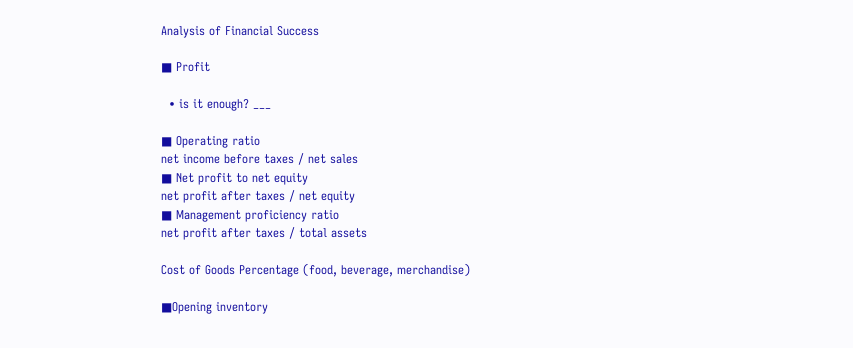Analysis of Financial Success

■ Profit

  • is it enough? ___

■ Operating ratio
net income before taxes / net sales
■ Net profit to net equity
net profit after taxes / net equity
■ Management proficiency ratio
net profit after taxes / total assets

Cost of Goods Percentage (food, beverage, merchandise)

■Opening inventory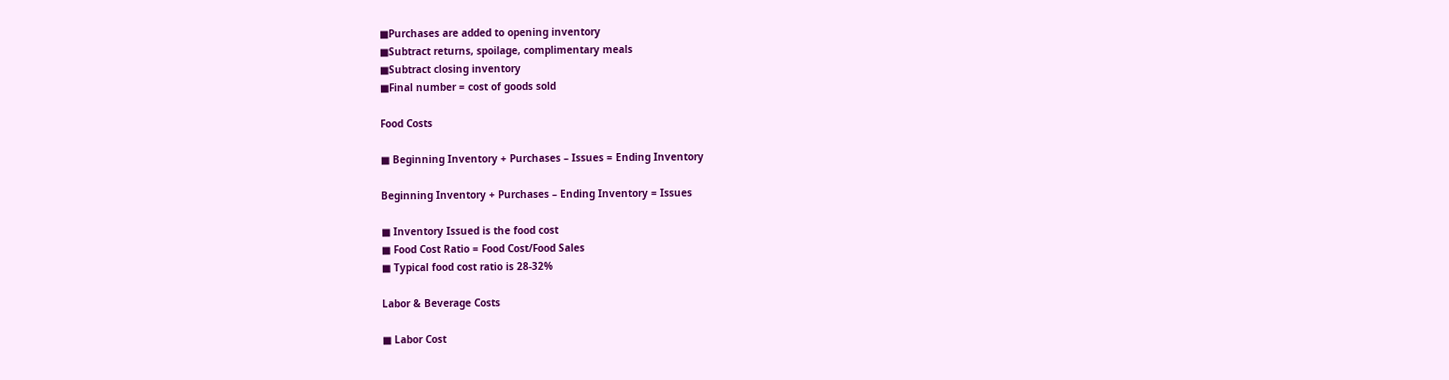■Purchases are added to opening inventory
■Subtract returns, spoilage, complimentary meals
■Subtract closing inventory
■Final number = cost of goods sold

Food Costs

■ Beginning Inventory + Purchases – Issues = Ending Inventory

Beginning Inventory + Purchases – Ending Inventory = Issues

■ Inventory Issued is the food cost
■ Food Cost Ratio = Food Cost/Food Sales
■ Typical food cost ratio is 28-32%

Labor & Beverage Costs

■ Labor Cost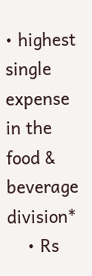• highest single expense in the food & beverage division*
    • Rs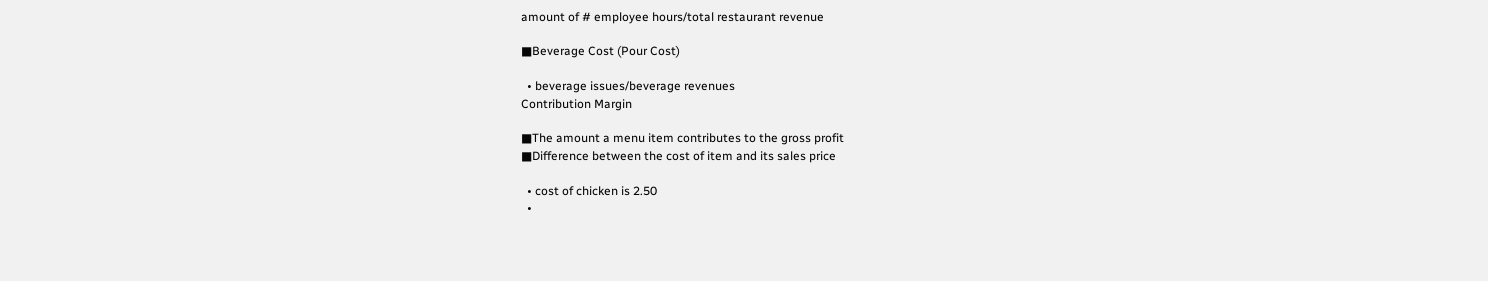amount of # employee hours/total restaurant revenue

■Beverage Cost (Pour Cost)

  • beverage issues/beverage revenues
Contribution Margin

■The amount a menu item contributes to the gross profit
■Difference between the cost of item and its sales price

  • cost of chicken is 2.50
  •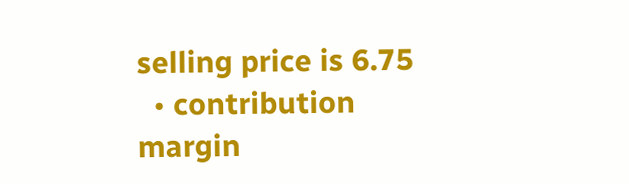selling price is 6.75
  • contribution margin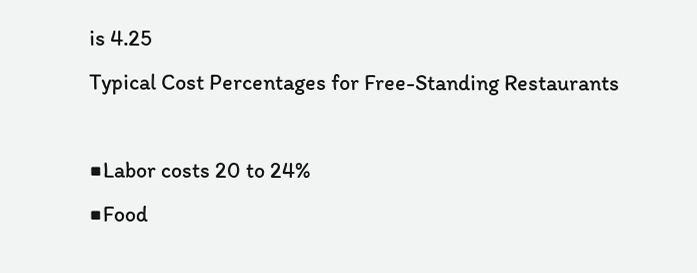is 4.25
Typical Cost Percentages for Free-Standing Restaurants

■Labor costs 20 to 24%
■Food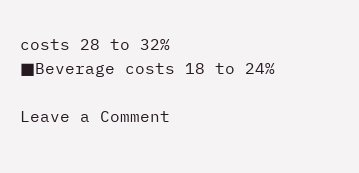costs 28 to 32%
■Beverage costs 18 to 24%

Leave a Comment